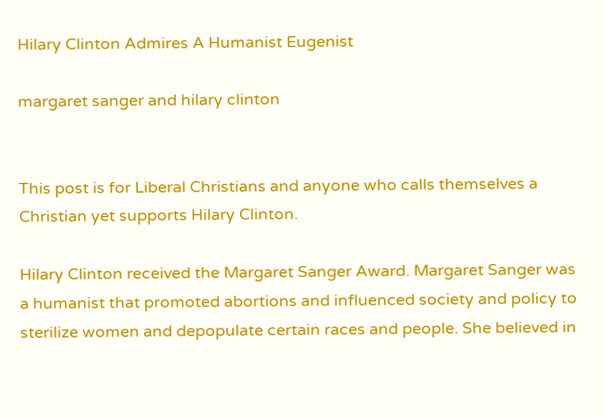Hilary Clinton Admires A Humanist Eugenist

margaret sanger and hilary clinton


This post is for Liberal Christians and anyone who calls themselves a Christian yet supports Hilary Clinton.

Hilary Clinton received the Margaret Sanger Award. Margaret Sanger was a humanist that promoted abortions and influenced society and policy to sterilize women and depopulate certain races and people. She believed in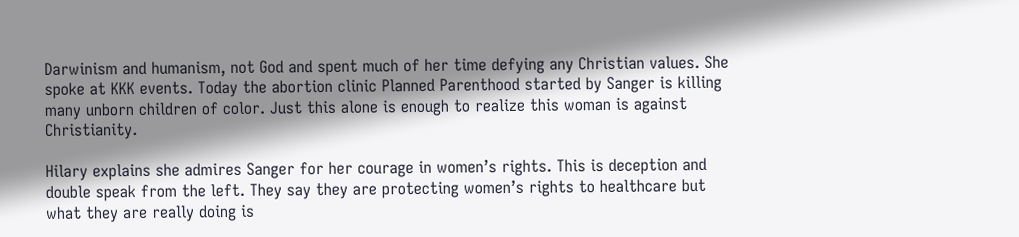Darwinism and humanism, not God and spent much of her time defying any Christian values. She spoke at KKK events. Today the abortion clinic Planned Parenthood started by Sanger is killing many unborn children of color. Just this alone is enough to realize this woman is against Christianity.

Hilary explains she admires Sanger for her courage in women’s rights. This is deception and double speak from the left. They say they are protecting women’s rights to healthcare but what they are really doing is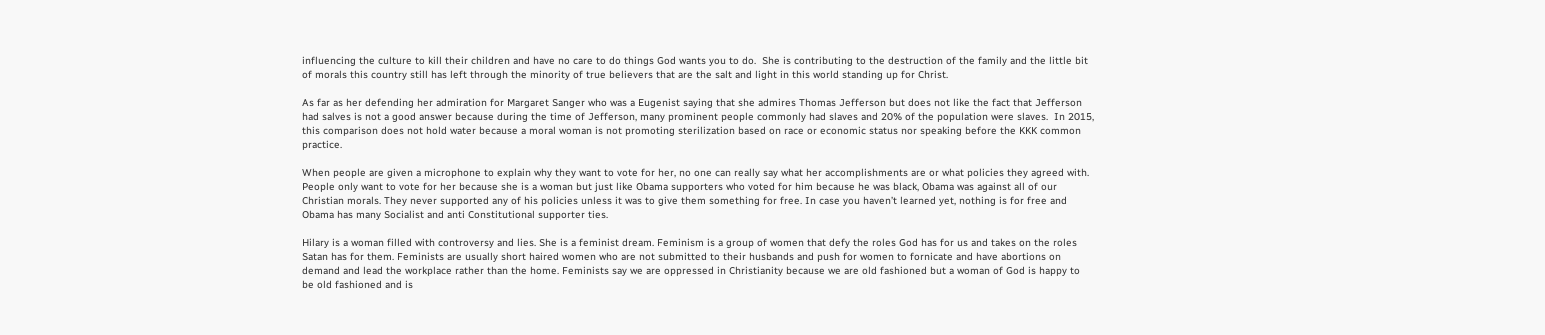influencing the culture to kill their children and have no care to do things God wants you to do.  She is contributing to the destruction of the family and the little bit of morals this country still has left through the minority of true believers that are the salt and light in this world standing up for Christ.

As far as her defending her admiration for Margaret Sanger who was a Eugenist saying that she admires Thomas Jefferson but does not like the fact that Jefferson had salves is not a good answer because during the time of Jefferson, many prominent people commonly had slaves and 20% of the population were slaves.  In 2015, this comparison does not hold water because a moral woman is not promoting sterilization based on race or economic status nor speaking before the KKK common practice.

When people are given a microphone to explain why they want to vote for her, no one can really say what her accomplishments are or what policies they agreed with. People only want to vote for her because she is a woman but just like Obama supporters who voted for him because he was black, Obama was against all of our Christian morals. They never supported any of his policies unless it was to give them something for free. In case you haven’t learned yet, nothing is for free and Obama has many Socialist and anti Constitutional supporter ties.

Hilary is a woman filled with controversy and lies. She is a feminist dream. Feminism is a group of women that defy the roles God has for us and takes on the roles Satan has for them. Feminists are usually short haired women who are not submitted to their husbands and push for women to fornicate and have abortions on demand and lead the workplace rather than the home. Feminists say we are oppressed in Christianity because we are old fashioned but a woman of God is happy to be old fashioned and is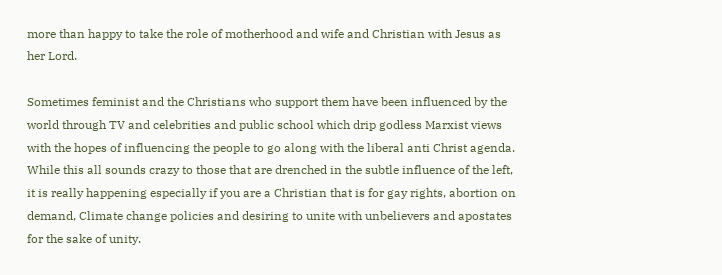more than happy to take the role of motherhood and wife and Christian with Jesus as her Lord.

Sometimes feminist and the Christians who support them have been influenced by the world through TV and celebrities and public school which drip godless Marxist views with the hopes of influencing the people to go along with the liberal anti Christ agenda. While this all sounds crazy to those that are drenched in the subtle influence of the left, it is really happening especially if you are a Christian that is for gay rights, abortion on demand, Climate change policies and desiring to unite with unbelievers and apostates for the sake of unity.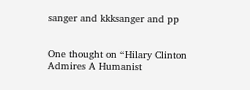sanger and kkksanger and pp


One thought on “Hilary Clinton Admires A Humanist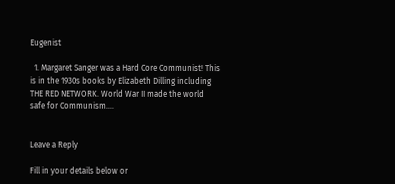Eugenist

  1. Margaret Sanger was a Hard Core Communist! This is in the 1930s books by Elizabeth Dilling including THE RED NETWORK. World War II made the world safe for Communism….


Leave a Reply

Fill in your details below or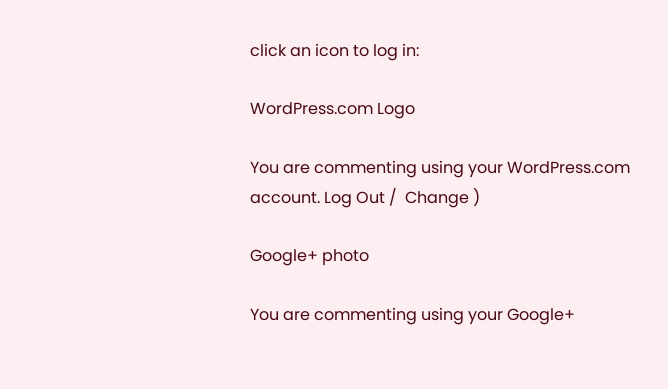click an icon to log in:

WordPress.com Logo

You are commenting using your WordPress.com account. Log Out /  Change )

Google+ photo

You are commenting using your Google+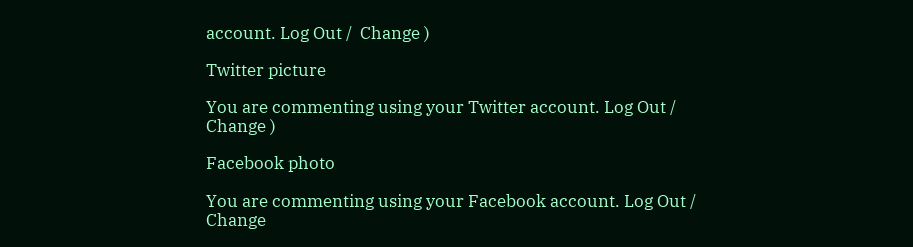account. Log Out /  Change )

Twitter picture

You are commenting using your Twitter account. Log Out /  Change )

Facebook photo

You are commenting using your Facebook account. Log Out /  Change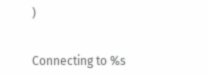)


Connecting to %s